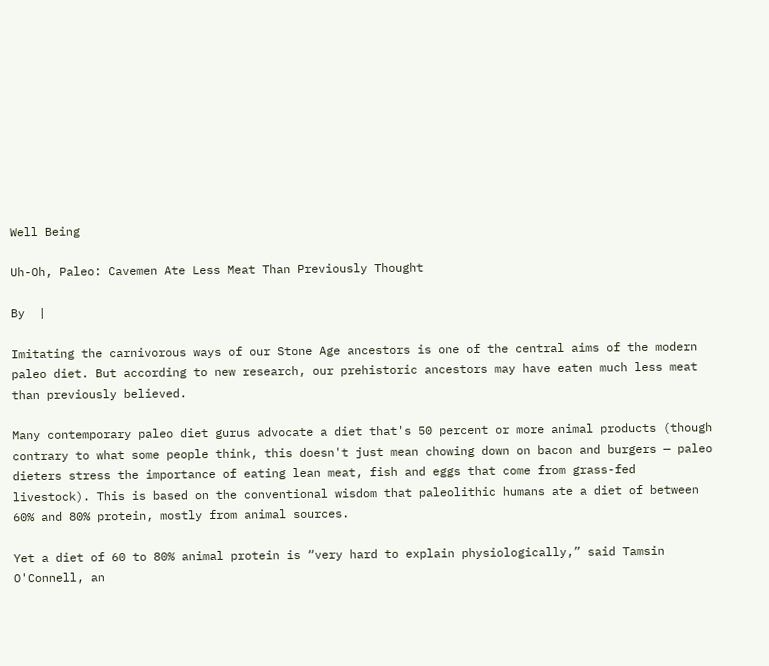Well Being

Uh-Oh, Paleo: Cavemen Ate Less Meat Than Previously Thought

By  |

Imitating the carnivorous ways of our Stone Age ancestors is one of the central aims of the modern paleo diet. But according to new research, our prehistoric ancestors may have eaten much less meat than previously believed.

Many contemporary paleo diet gurus advocate a diet that's 50 percent or more animal products (though contrary to what some people think, this doesn't just mean chowing down on bacon and burgers — paleo dieters stress the importance of eating lean meat, fish and eggs that come from grass-fed livestock). This is based on the conventional wisdom that paleolithic humans ate a diet of between 60% and 80% protein, mostly from animal sources.

Yet a diet of 60 to 80% animal protein is “very hard to explain physiologically,” said Tamsin O'Connell, an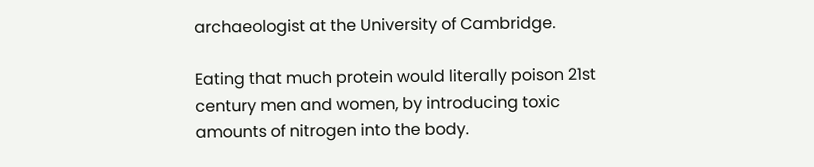archaeologist at the University of Cambridge.

Eating that much protein would literally poison 21st century men and women, by introducing toxic amounts of nitrogen into the body.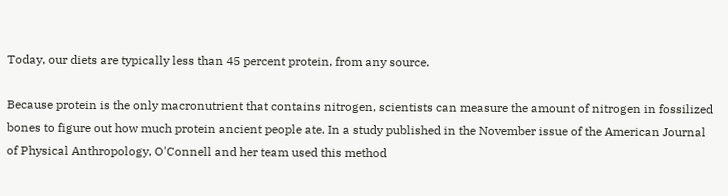Today, our diets are typically less than 45 percent protein, from any source.

Because protein is the only macronutrient that contains nitrogen, scientists can measure the amount of nitrogen in fossilized bones to figure out how much protein ancient people ate. In a study published in the November issue of the American Journal of Physical Anthropology, O'Connell and her team used this method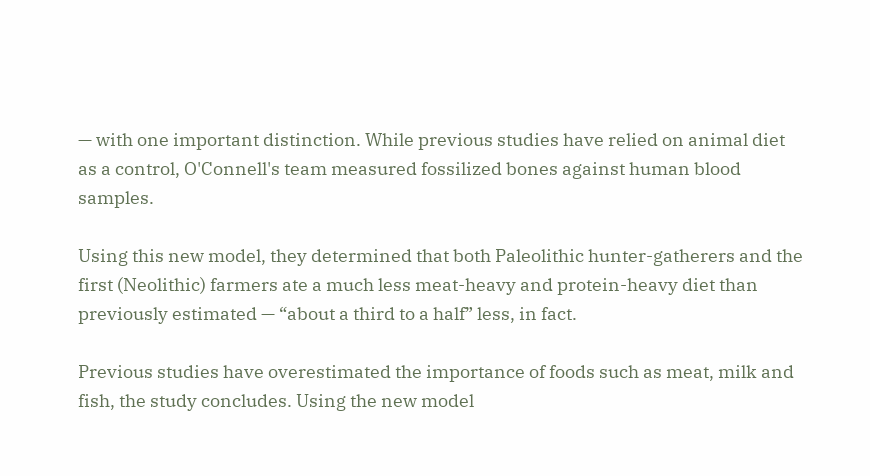— with one important distinction. While previous studies have relied on animal diet as a control, O'Connell's team measured fossilized bones against human blood samples.

Using this new model, they determined that both Paleolithic hunter-gatherers and the first (Neolithic) farmers ate a much less meat-heavy and protein-heavy diet than previously estimated — “about a third to a half” less, in fact.

Previous studies have overestimated the importance of foods such as meat, milk and fish, the study concludes. Using the new model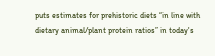puts estimates for prehistoric diets “in line with dietary animal/plant protein ratios” in today's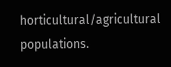horticultural/agricultural populations.